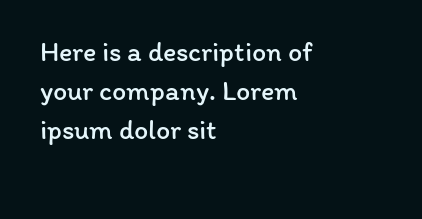Here is a description of your company. Lorem ipsum dolor sit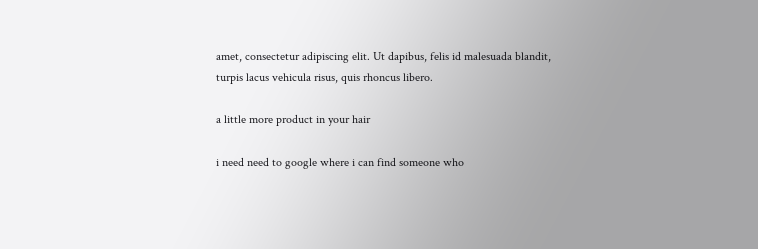amet, consectetur adipiscing elit. Ut dapibus, felis id malesuada blandit, turpis lacus vehicula risus, quis rhoncus libero.

a little more product in your hair

i need need to google where i can find someone who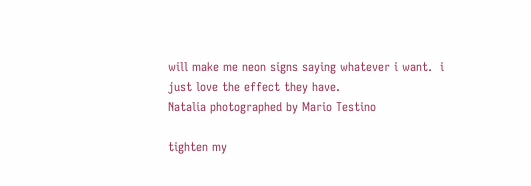will make me neon signs saying whatever i want.  i just love the effect they have.
Natalia photographed by Mario Testino

tighten my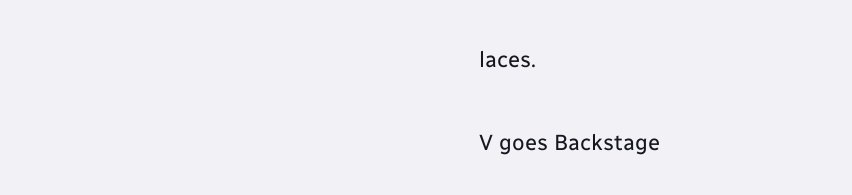laces.

V goes Backstage